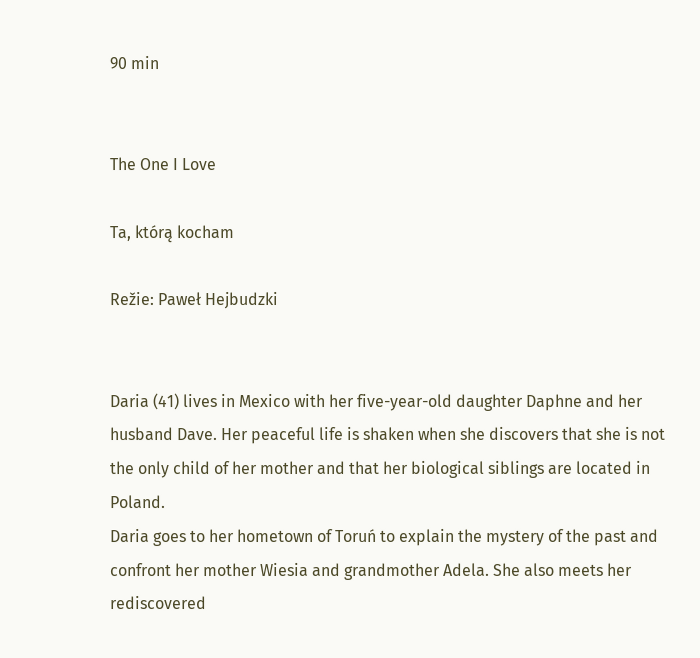90 min


The One I Love

Ta, którą kocham

Režie: Paweł Hejbudzki


Daria (41) lives in Mexico with her five-year-old daughter Daphne and her husband Dave. Her peaceful life is shaken when she discovers that she is not the only child of her mother and that her biological siblings are located in Poland.
Daria goes to her hometown of Toruń to explain the mystery of the past and confront her mother Wiesia and grandmother Adela. She also meets her rediscovered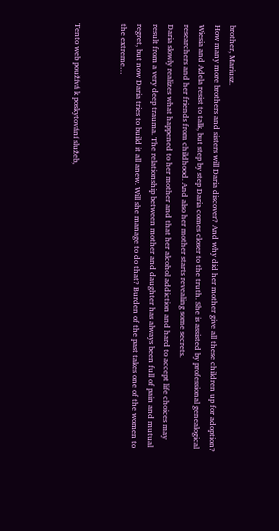brother, Mariusz.
How many more brothers and sisters will Daria discover? And why did her mother give all these children up for adoption? Wiesia and Adela resist to talk, but step by step Daria comes closer to the truth. She is assisted by professional genealogical researchers and her friends from childhood. And also her mother starts revealing some secrets.
Daria slowly realizes what happened to her mother and that her alcohol addiction and hard to accept life choices may result from a very deep trauma. The relationship between mother and daughter has always been full of pain and mutual regret, but now Daria tries to build it all anew. Will she manage to do that? Burden of the past takes one of the women to the extreme…


Tento web používá k poskytování služeb,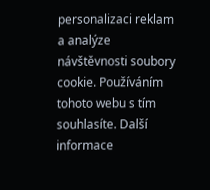personalizaci reklam a analýze návštěvnosti soubory cookie. Používáním tohoto webu s tím souhlasíte. Další informace